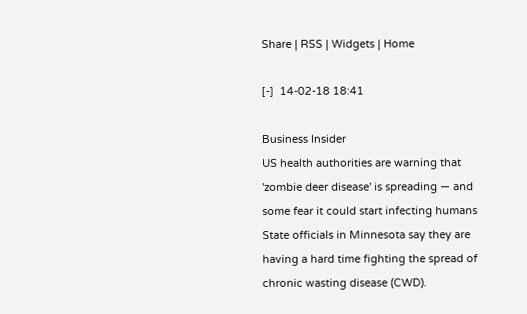Share | RSS | Widgets | Home

[-]  14-02-18 18:41

Business Insider
US health authorities are warning that 'zombie deer disease' is spreading — and some fear it could start infecting humans
State officials in Minnesota say they are having a hard time fighting the spread of chronic wasting disease (CWD).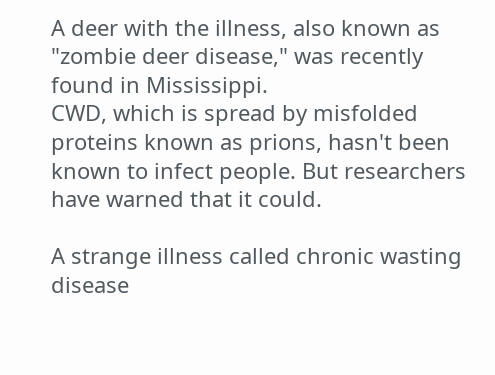A deer with the illness, also known as "zombie deer disease," was recently found in Mississippi.
CWD, which is spread by misfolded proteins known as prions, hasn't been known to infect people. But researchers have warned that it could.

A strange illness called chronic wasting disease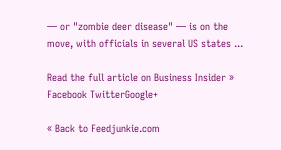— or "zombie deer disease" — is on the move, with officials in several US states ...

Read the full article on Business Insider »
Facebook TwitterGoogle+

« Back to Feedjunkie.com